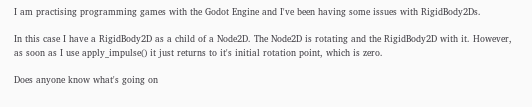I am practising programming games with the Godot Engine and I've been having some issues with RigidBody2Ds.

In this case I have a RigidBody2D as a child of a Node2D. The Node2D is rotating and the RigidBody2D with it. However, as soon as I use apply_impulse() it just returns to it's initial rotation point, which is zero.

Does anyone know what's going on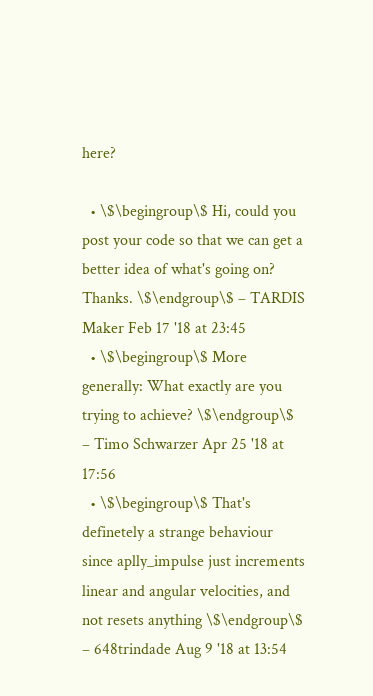here?

  • \$\begingroup\$ Hi, could you post your code so that we can get a better idea of what's going on? Thanks. \$\endgroup\$ – TARDIS Maker Feb 17 '18 at 23:45
  • \$\begingroup\$ More generally: What exactly are you trying to achieve? \$\endgroup\$ – Timo Schwarzer Apr 25 '18 at 17:56
  • \$\begingroup\$ That's definetely a strange behaviour since aplly_impulse just increments linear and angular velocities, and not resets anything \$\endgroup\$ – 648trindade Aug 9 '18 at 13:54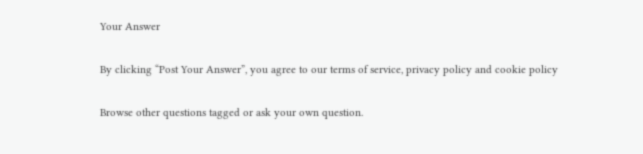Your Answer

By clicking “Post Your Answer”, you agree to our terms of service, privacy policy and cookie policy

Browse other questions tagged or ask your own question.